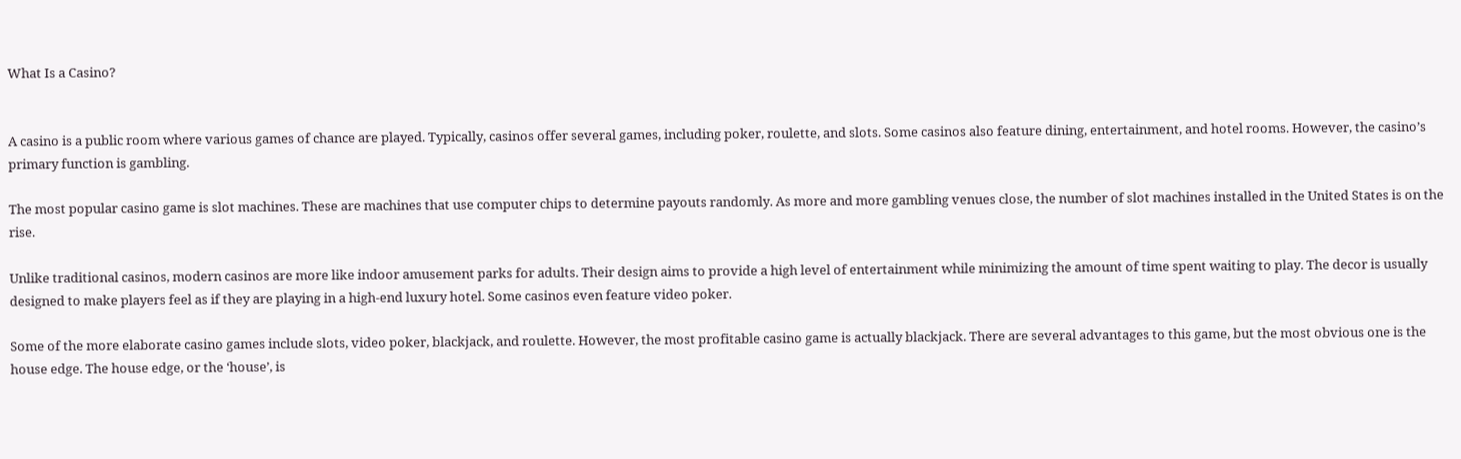What Is a Casino?


A casino is a public room where various games of chance are played. Typically, casinos offer several games, including poker, roulette, and slots. Some casinos also feature dining, entertainment, and hotel rooms. However, the casino’s primary function is gambling.

The most popular casino game is slot machines. These are machines that use computer chips to determine payouts randomly. As more and more gambling venues close, the number of slot machines installed in the United States is on the rise.

Unlike traditional casinos, modern casinos are more like indoor amusement parks for adults. Their design aims to provide a high level of entertainment while minimizing the amount of time spent waiting to play. The decor is usually designed to make players feel as if they are playing in a high-end luxury hotel. Some casinos even feature video poker.

Some of the more elaborate casino games include slots, video poker, blackjack, and roulette. However, the most profitable casino game is actually blackjack. There are several advantages to this game, but the most obvious one is the house edge. The house edge, or the ‘house’, is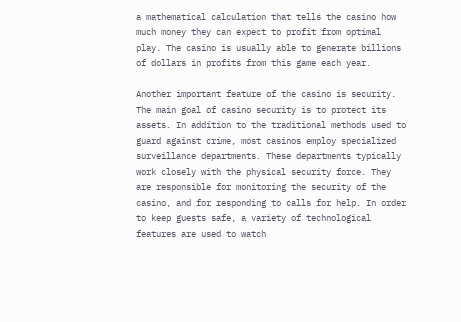a mathematical calculation that tells the casino how much money they can expect to profit from optimal play. The casino is usually able to generate billions of dollars in profits from this game each year.

Another important feature of the casino is security. The main goal of casino security is to protect its assets. In addition to the traditional methods used to guard against crime, most casinos employ specialized surveillance departments. These departments typically work closely with the physical security force. They are responsible for monitoring the security of the casino, and for responding to calls for help. In order to keep guests safe, a variety of technological features are used to watch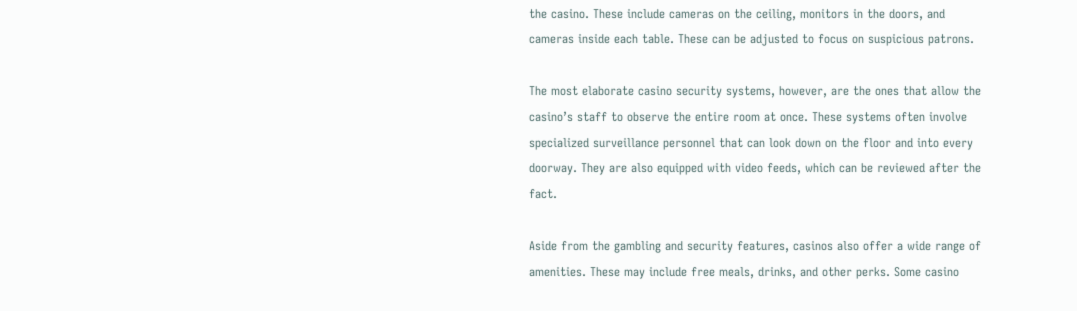the casino. These include cameras on the ceiling, monitors in the doors, and cameras inside each table. These can be adjusted to focus on suspicious patrons.

The most elaborate casino security systems, however, are the ones that allow the casino’s staff to observe the entire room at once. These systems often involve specialized surveillance personnel that can look down on the floor and into every doorway. They are also equipped with video feeds, which can be reviewed after the fact.

Aside from the gambling and security features, casinos also offer a wide range of amenities. These may include free meals, drinks, and other perks. Some casino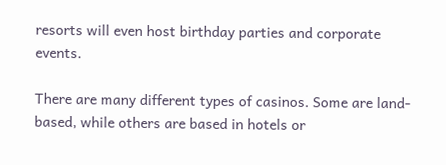resorts will even host birthday parties and corporate events.

There are many different types of casinos. Some are land-based, while others are based in hotels or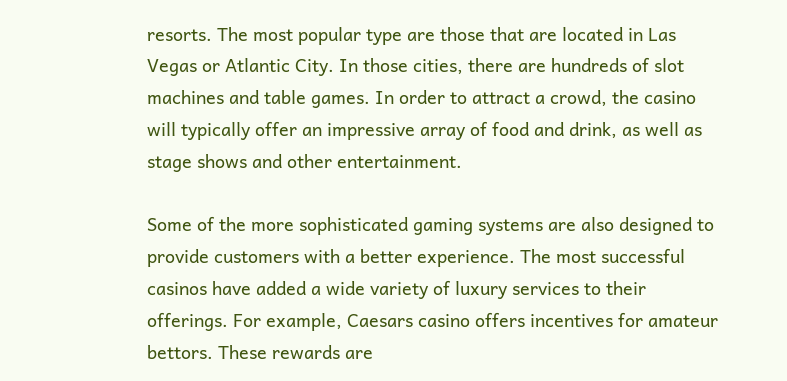resorts. The most popular type are those that are located in Las Vegas or Atlantic City. In those cities, there are hundreds of slot machines and table games. In order to attract a crowd, the casino will typically offer an impressive array of food and drink, as well as stage shows and other entertainment.

Some of the more sophisticated gaming systems are also designed to provide customers with a better experience. The most successful casinos have added a wide variety of luxury services to their offerings. For example, Caesars casino offers incentives for amateur bettors. These rewards are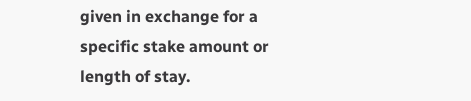given in exchange for a specific stake amount or length of stay.